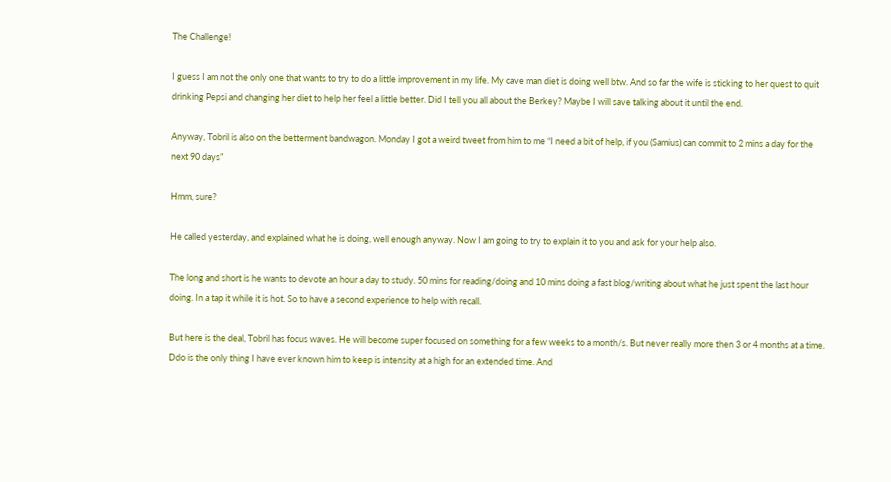The Challenge!

I guess I am not the only one that wants to try to do a little improvement in my life. My cave man diet is doing well btw. And so far the wife is sticking to her quest to quit drinking Pepsi and changing her diet to help her feel a little better. Did I tell you all about the Berkey? Maybe I will save talking about it until the end.

Anyway, Tobril is also on the betterment bandwagon. Monday I got a weird tweet from him to me “I need a bit of help, if you (Samius) can commit to 2 mins a day for the next 90 days”

Hmm, sure?

He called yesterday, and explained what he is doing, well enough anyway. Now I am going to try to explain it to you and ask for your help also.

The long and short is he wants to devote an hour a day to study. 50 mins for reading/doing and 10 mins doing a fast blog/writing about what he just spent the last hour doing. In a tap it while it is hot. So to have a second experience to help with recall.

But here is the deal, Tobril has focus waves. He will become super focused on something for a few weeks to a month/s. But never really more then 3 or 4 months at a time. Ddo is the only thing I have ever known him to keep is intensity at a high for an extended time. And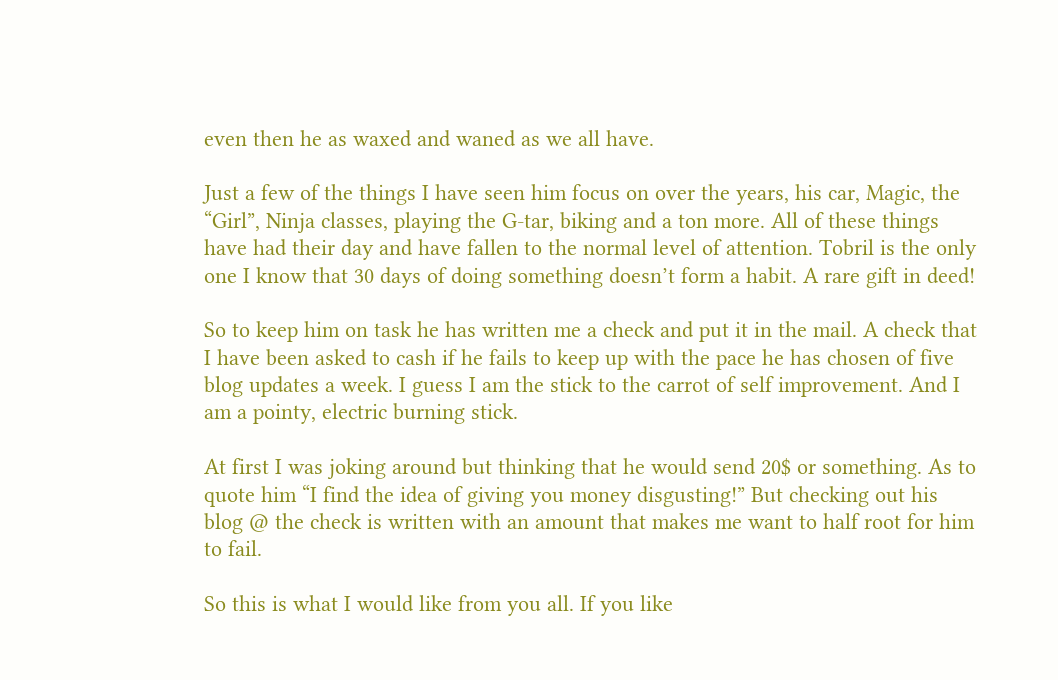even then he as waxed and waned as we all have.

Just a few of the things I have seen him focus on over the years, his car, Magic, the “Girl”, Ninja classes, playing the G-tar, biking and a ton more. All of these things have had their day and have fallen to the normal level of attention. Tobril is the only one I know that 30 days of doing something doesn’t form a habit. A rare gift in deed!

So to keep him on task he has written me a check and put it in the mail. A check that I have been asked to cash if he fails to keep up with the pace he has chosen of five blog updates a week. I guess I am the stick to the carrot of self improvement. And I am a pointy, electric burning stick.

At first I was joking around but thinking that he would send 20$ or something. As to quote him “I find the idea of giving you money disgusting!” But checking out his blog @ the check is written with an amount that makes me want to half root for him to fail.

So this is what I would like from you all. If you like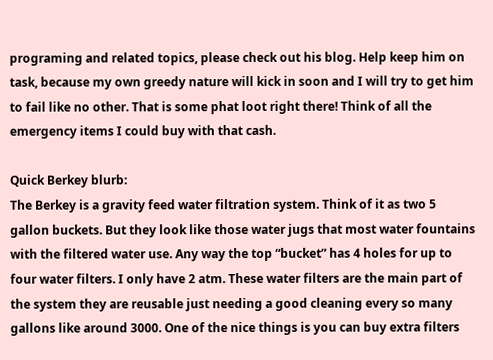programing and related topics, please check out his blog. Help keep him on task, because my own greedy nature will kick in soon and I will try to get him to fail like no other. That is some phat loot right there! Think of all the emergency items I could buy with that cash.

Quick Berkey blurb:
The Berkey is a gravity feed water filtration system. Think of it as two 5 gallon buckets. But they look like those water jugs that most water fountains with the filtered water use. Any way the top “bucket” has 4 holes for up to four water filters. I only have 2 atm. These water filters are the main part of the system they are reusable just needing a good cleaning every so many gallons like around 3000. One of the nice things is you can buy extra filters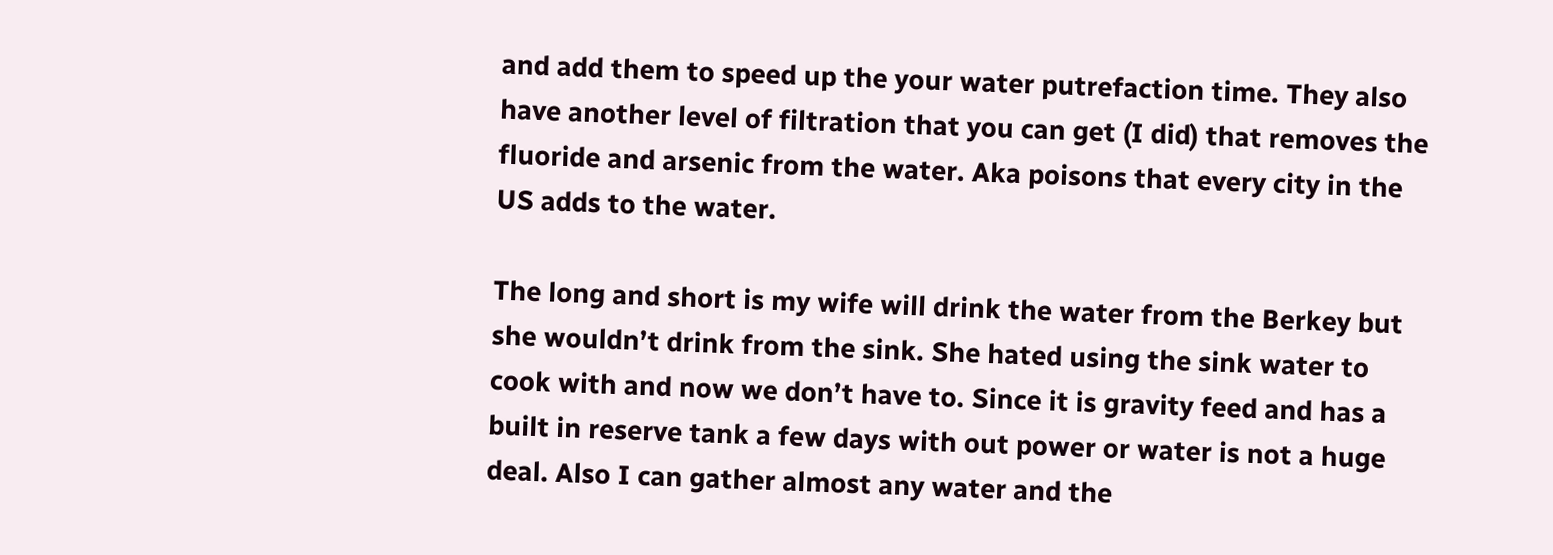and add them to speed up the your water putrefaction time. They also have another level of filtration that you can get (I did) that removes the fluoride and arsenic from the water. Aka poisons that every city in the US adds to the water.

The long and short is my wife will drink the water from the Berkey but she wouldn’t drink from the sink. She hated using the sink water to cook with and now we don’t have to. Since it is gravity feed and has a built in reserve tank a few days with out power or water is not a huge deal. Also I can gather almost any water and the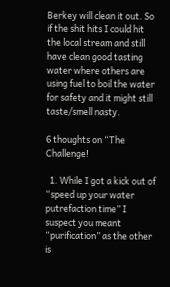Berkey will clean it out. So if the shit hits I could hit the local stream and still have clean good tasting water where others are using fuel to boil the water for safety and it might still taste/smell nasty.

6 thoughts on “The Challenge!

  1. While I got a kick out of “speed up your water putrefaction time” I suspect you meant “purification” as the other is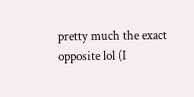pretty much the exact opposite lol (I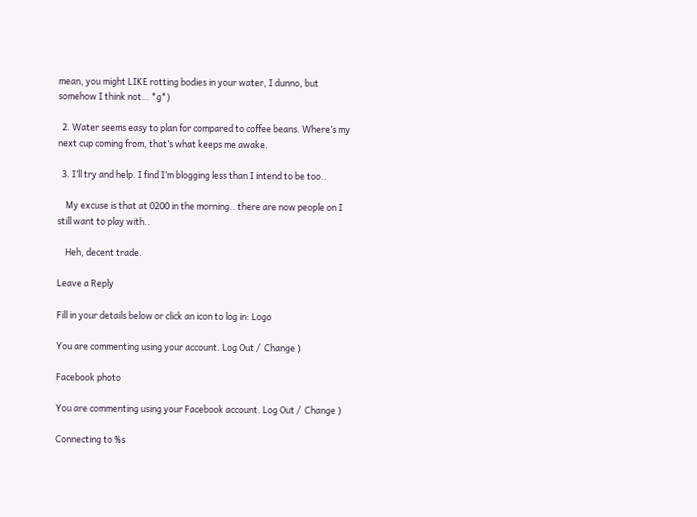mean, you might LIKE rotting bodies in your water, I dunno, but somehow I think not… *g*)

  2. Water seems easy to plan for compared to coffee beans. Where’s my next cup coming from, that’s what keeps me awake.

  3. I’ll try and help. I find I’m blogging less than I intend to be too..

    My excuse is that at 0200 in the morning.. there are now people on I still want to play with..

    Heh, decent trade.

Leave a Reply

Fill in your details below or click an icon to log in: Logo

You are commenting using your account. Log Out /  Change )

Facebook photo

You are commenting using your Facebook account. Log Out /  Change )

Connecting to %s